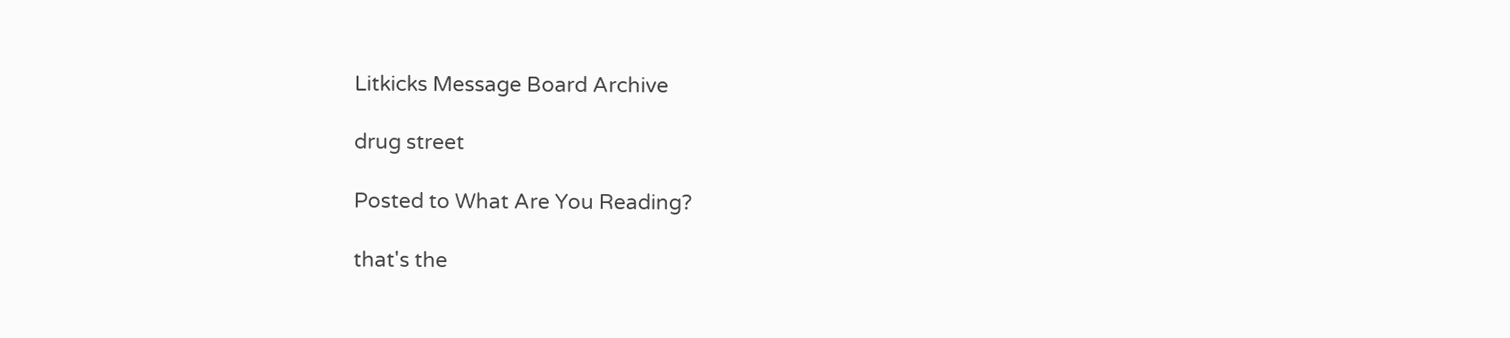Litkicks Message Board Archive

drug street

Posted to What Are You Reading?

that's the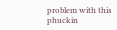problem with this phuckin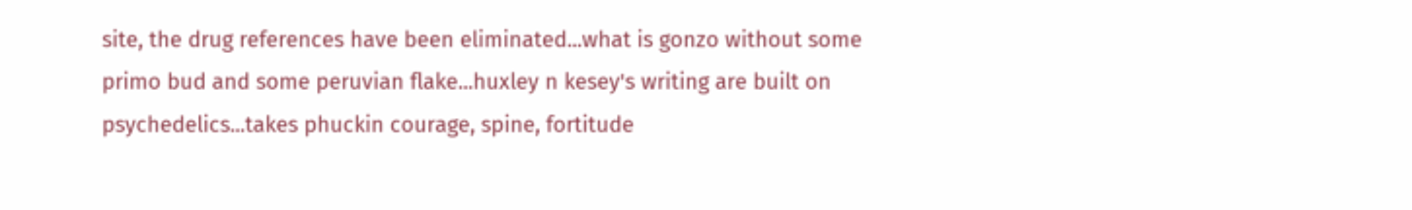site, the drug references have been eliminated...what is gonzo without some primo bud and some peruvian flake...huxley n kesey's writing are built on psychedelics...takes phuckin courage, spine, fortitude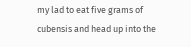my lad to eat five grams of cubensis and head up into the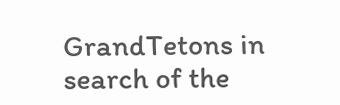GrandTetons in search of the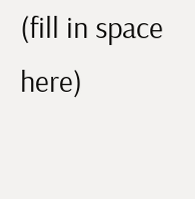(fill in space here)